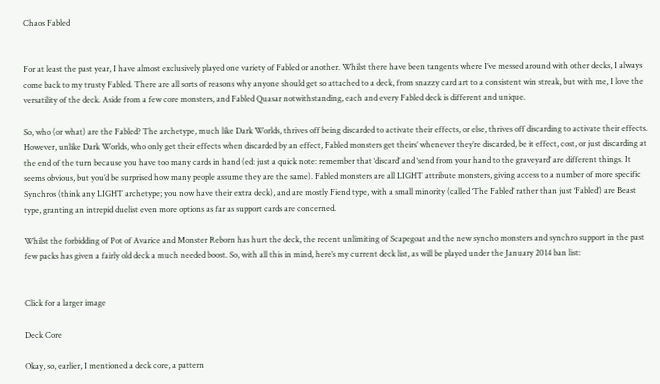Chaos Fabled


For at least the past year, I have almost exclusively played one variety of Fabled or another. Whilst there have been tangents where I’ve messed around with other decks, I always come back to my trusty Fabled. There are all sorts of reasons why anyone should get so attached to a deck, from snazzy card art to a consistent win streak, but with me, I love the versatility of the deck. Aside from a few core monsters, and Fabled Quasar notwithstanding, each and every Fabled deck is different and unique.

So, who (or what) are the Fabled? The archetype, much like Dark Worlds, thrives off being discarded to activate their effects, or else, thrives off discarding to activate their effects. However, unlike Dark Worlds, who only get their effects when discarded by an effect, Fabled monsters get theirs’ whenever they’re discarded, be it effect, cost, or just discarding at the end of the turn because you have too many cards in hand (ed: just a quick note: remember that ‘discard’ and ‘send from your hand to the graveyard’ are different things. It seems obvious, but you’d be surprised how many people assume they are the same). Fabled monsters are all LIGHT attribute monsters, giving access to a number of more specific Synchros (think any LIGHT archetype; you now have their extra deck), and are mostly Fiend type, with a small minority (called ‘The Fabled’ rather than just ‘Fabled’) are Beast type, granting an intrepid duelist even more options as far as support cards are concerned.

Whilst the forbidding of Pot of Avarice and Monster Reborn has hurt the deck, the recent unlimiting of Scapegoat and the new syncho monsters and synchro support in the past few packs has given a fairly old deck a much needed boost. So, with all this in mind, here’s my current deck list, as will be played under the January 2014 ban list:


Click for a larger image

Deck Core

Okay, so, earlier, I mentioned a deck core, a pattern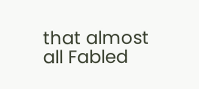that almost all Fabled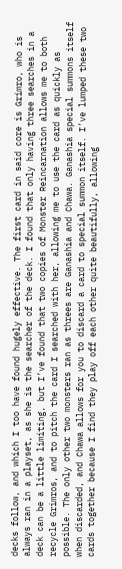decks follow, and which I too have found hugely effective. The first card in said core is Grimro, who is always ran in a playset, as she is the searcher of the deck. I found that only having three searches in a deck can be a little limiting, but I’ve found that two copies of Monster Reincarnation allows me to both recycle Grimros, and to pitch the card I searched with her, allowing me to use the card as quickly as possible. The only other two monsters ran as threes are Ganashia and Chawa. Ganashia special summons itself when discarded, and Chawa allows for you to discard a card to special summon itself. I’ve lumped these two cards together because I find they play off each other quite beautifully, allowing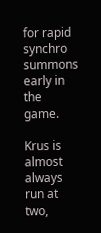for rapid synchro summons early in the game.

Krus is almost always run at two,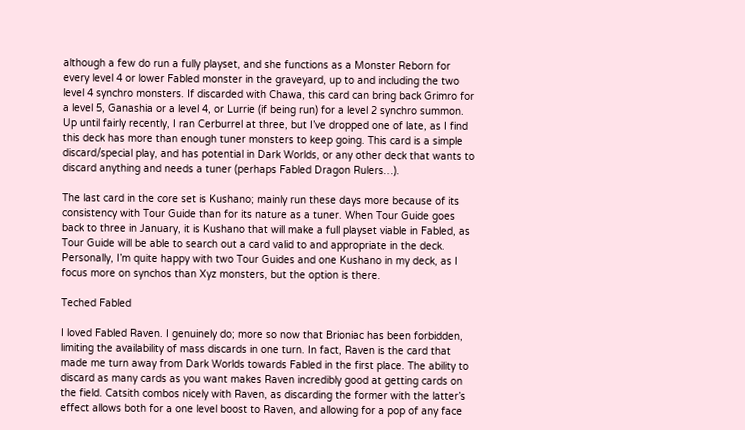although a few do run a fully playset, and she functions as a Monster Reborn for every level 4 or lower Fabled monster in the graveyard, up to and including the two level 4 synchro monsters. If discarded with Chawa, this card can bring back Grimro for a level 5, Ganashia or a level 4, or Lurrie (if being run) for a level 2 synchro summon. Up until fairly recently, I ran Cerburrel at three, but I’ve dropped one of late, as I find this deck has more than enough tuner monsters to keep going. This card is a simple discard/special play, and has potential in Dark Worlds, or any other deck that wants to discard anything and needs a tuner (perhaps Fabled Dragon Rulers…).

The last card in the core set is Kushano; mainly run these days more because of its consistency with Tour Guide than for its nature as a tuner. When Tour Guide goes back to three in January, it is Kushano that will make a full playset viable in Fabled, as Tour Guide will be able to search out a card valid to and appropriate in the deck. Personally, I’m quite happy with two Tour Guides and one Kushano in my deck, as I focus more on synchos than Xyz monsters, but the option is there.

Teched Fabled

I loved Fabled Raven. I genuinely do; more so now that Brioniac has been forbidden, limiting the availability of mass discards in one turn. In fact, Raven is the card that made me turn away from Dark Worlds towards Fabled in the first place. The ability to discard as many cards as you want makes Raven incredibly good at getting cards on the field. Catsith combos nicely with Raven, as discarding the former with the latter’s effect allows both for a one level boost to Raven, and allowing for a pop of any face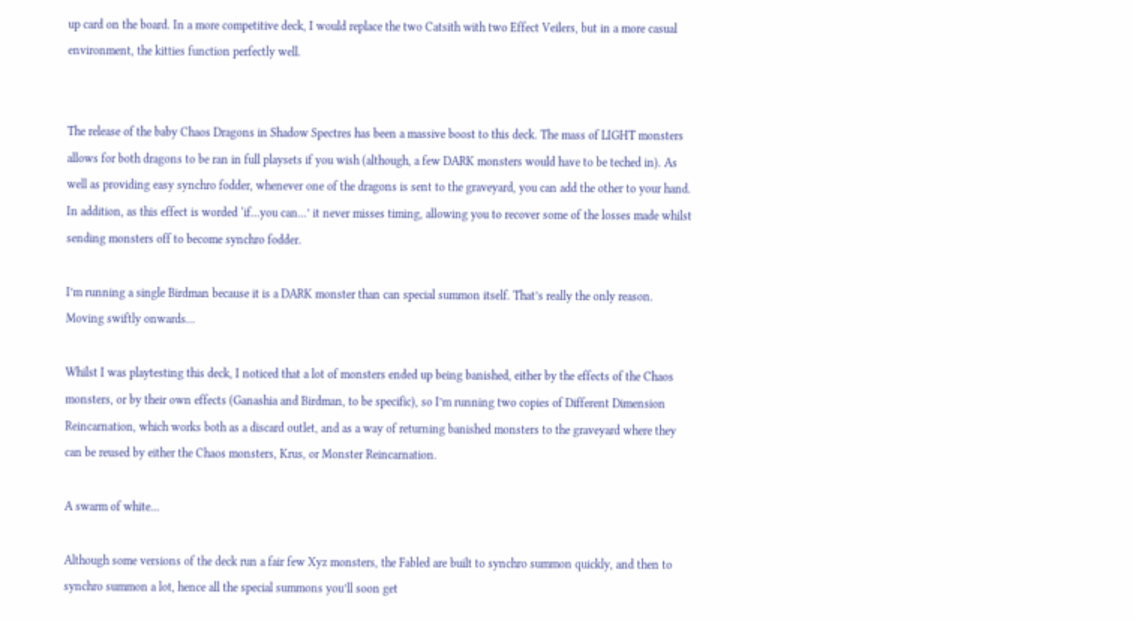up card on the board. In a more competitive deck, I would replace the two Catsith with two Effect Veilers, but in a more casual environment, the kitties function perfectly well.


The release of the baby Chaos Dragons in Shadow Spectres has been a massive boost to this deck. The mass of LIGHT monsters allows for both dragons to be ran in full playsets if you wish (although, a few DARK monsters would have to be teched in). As well as providing easy synchro fodder, whenever one of the dragons is sent to the graveyard, you can add the other to your hand. In addition, as this effect is worded ‘if…you can…’ it never misses timing, allowing you to recover some of the losses made whilst sending monsters off to become synchro fodder.

I’m running a single Birdman because it is a DARK monster than can special summon itself. That’s really the only reason. Moving swiftly onwards…

Whilst I was playtesting this deck, I noticed that a lot of monsters ended up being banished, either by the effects of the Chaos monsters, or by their own effects (Ganashia and Birdman, to be specific), so I’m running two copies of Different Dimension Reincarnation, which works both as a discard outlet, and as a way of returning banished monsters to the graveyard where they can be reused by either the Chaos monsters, Krus, or Monster Reincarnation.

A swarm of white…

Although some versions of the deck run a fair few Xyz monsters, the Fabled are built to synchro summon quickly, and then to synchro summon a lot, hence all the special summons you’ll soon get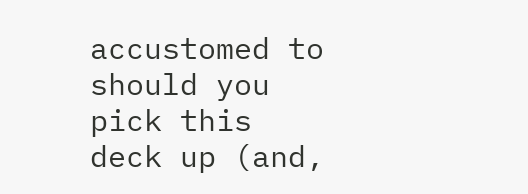accustomed to should you pick this deck up (and,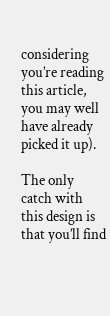considering you’re reading this article, you may well have already picked it up).

The only catch with this design is that you’ll find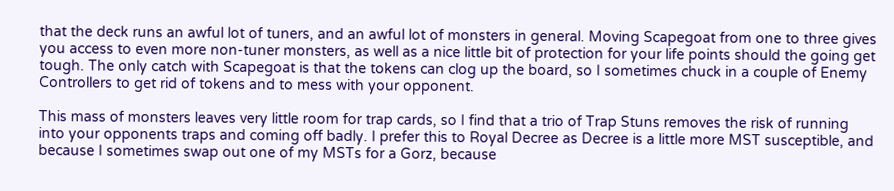that the deck runs an awful lot of tuners, and an awful lot of monsters in general. Moving Scapegoat from one to three gives you access to even more non-tuner monsters, as well as a nice little bit of protection for your life points should the going get tough. The only catch with Scapegoat is that the tokens can clog up the board, so I sometimes chuck in a couple of Enemy Controllers to get rid of tokens and to mess with your opponent.

This mass of monsters leaves very little room for trap cards, so I find that a trio of Trap Stuns removes the risk of running into your opponents traps and coming off badly. I prefer this to Royal Decree as Decree is a little more MST susceptible, and because I sometimes swap out one of my MSTs for a Gorz, because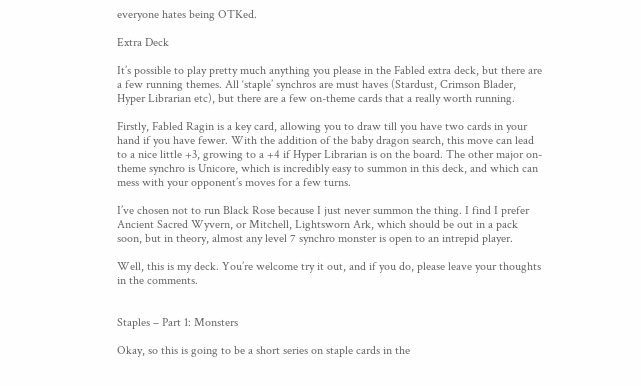everyone hates being OTKed.

Extra Deck

It’s possible to play pretty much anything you please in the Fabled extra deck, but there are a few running themes. All ‘staple’ synchros are must haves (Stardust, Crimson Blader, Hyper Librarian etc), but there are a few on-theme cards that a really worth running.

Firstly, Fabled Ragin is a key card, allowing you to draw till you have two cards in your hand if you have fewer. With the addition of the baby dragon search, this move can lead to a nice little +3, growing to a +4 if Hyper Librarian is on the board. The other major on-theme synchro is Unicore, which is incredibly easy to summon in this deck, and which can mess with your opponent’s moves for a few turns.

I’ve chosen not to run Black Rose because I just never summon the thing. I find I prefer Ancient Sacred Wyvern, or Mitchell, Lightsworn Ark, which should be out in a pack soon, but in theory, almost any level 7 synchro monster is open to an intrepid player.

Well, this is my deck. You’re welcome try it out, and if you do, please leave your thoughts in the comments.


Staples – Part 1: Monsters

Okay, so this is going to be a short series on staple cards in the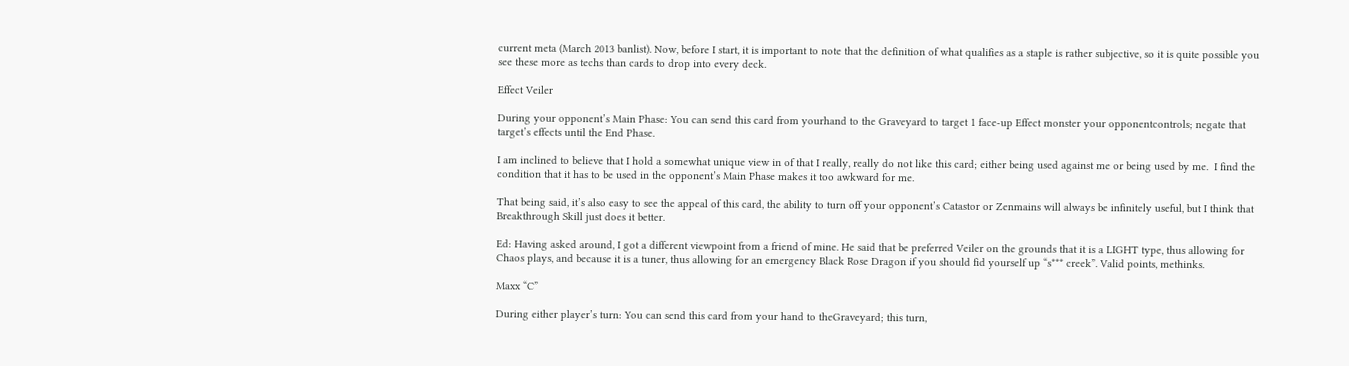current meta (March 2013 banlist). Now, before I start, it is important to note that the definition of what qualifies as a staple is rather subjective, so it is quite possible you see these more as techs than cards to drop into every deck.

Effect Veiler

During your opponent’s Main Phase: You can send this card from yourhand to the Graveyard to target 1 face-up Effect monster your opponentcontrols; negate that target’s effects until the End Phase.

I am inclined to believe that I hold a somewhat unique view in of that I really, really do not like this card; either being used against me or being used by me.  I find the condition that it has to be used in the opponent’s Main Phase makes it too awkward for me.

That being said, it’s also easy to see the appeal of this card, the ability to turn off your opponent’s Catastor or Zenmains will always be infinitely useful, but I think that Breakthrough Skill just does it better.

Ed: Having asked around, I got a different viewpoint from a friend of mine. He said that be preferred Veiler on the grounds that it is a LIGHT type, thus allowing for Chaos plays, and because it is a tuner, thus allowing for an emergency Black Rose Dragon if you should fid yourself up “s*** creek”. Valid points, methinks.

Maxx “C”

During either player’s turn: You can send this card from your hand to theGraveyard; this turn,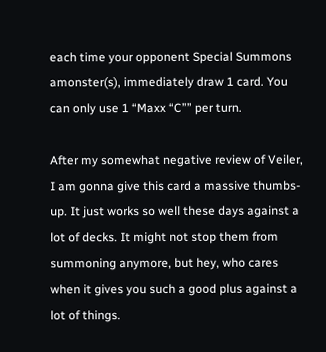each time your opponent Special Summons amonster(s), immediately draw 1 card. You can only use 1 “Maxx “C”” per turn.

After my somewhat negative review of Veiler, I am gonna give this card a massive thumbs-up. It just works so well these days against a lot of decks. It might not stop them from summoning anymore, but hey, who cares when it gives you such a good plus against a lot of things.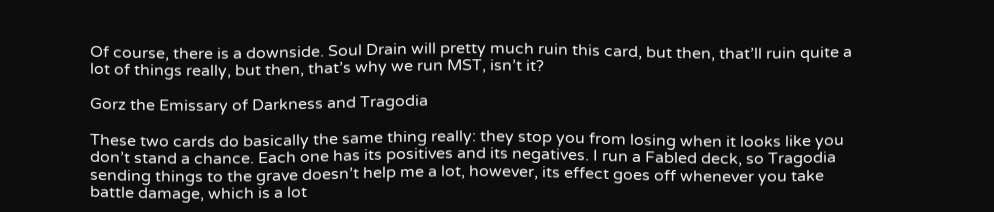Of course, there is a downside. Soul Drain will pretty much ruin this card, but then, that’ll ruin quite a lot of things really, but then, that’s why we run MST, isn’t it?

Gorz the Emissary of Darkness and Tragodia

These two cards do basically the same thing really: they stop you from losing when it looks like you don’t stand a chance. Each one has its positives and its negatives. I run a Fabled deck, so Tragodia sending things to the grave doesn’t help me a lot, however, its effect goes off whenever you take battle damage, which is a lot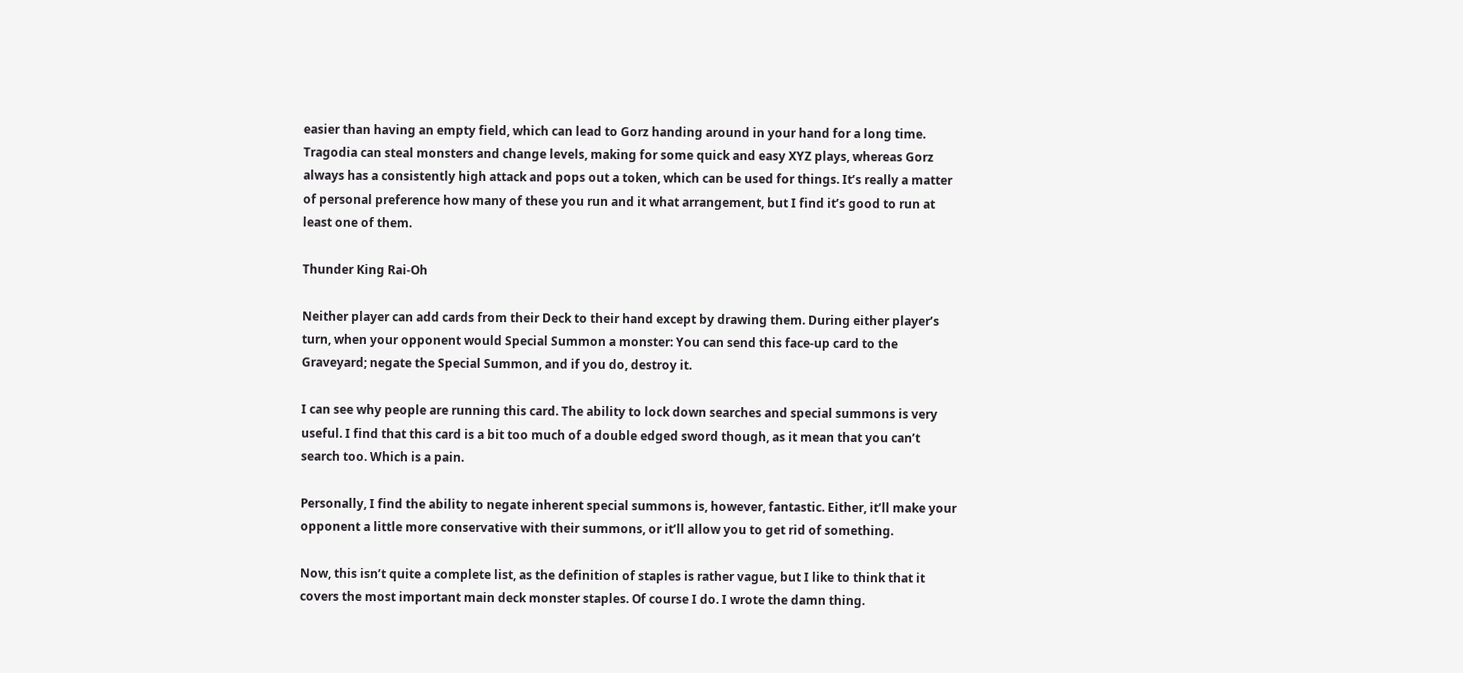easier than having an empty field, which can lead to Gorz handing around in your hand for a long time. Tragodia can steal monsters and change levels, making for some quick and easy XYZ plays, whereas Gorz always has a consistently high attack and pops out a token, which can be used for things. It’s really a matter of personal preference how many of these you run and it what arrangement, but I find it’s good to run at least one of them.

Thunder King Rai-Oh

Neither player can add cards from their Deck to their hand except by drawing them. During either player’s turn, when your opponent would Special Summon a monster: You can send this face-up card to the Graveyard; negate the Special Summon, and if you do, destroy it.

I can see why people are running this card. The ability to lock down searches and special summons is very useful. I find that this card is a bit too much of a double edged sword though, as it mean that you can’t search too. Which is a pain.

Personally, I find the ability to negate inherent special summons is, however, fantastic. Either, it’ll make your opponent a little more conservative with their summons, or it’ll allow you to get rid of something.

Now, this isn’t quite a complete list, as the definition of staples is rather vague, but I like to think that it covers the most important main deck monster staples. Of course I do. I wrote the damn thing.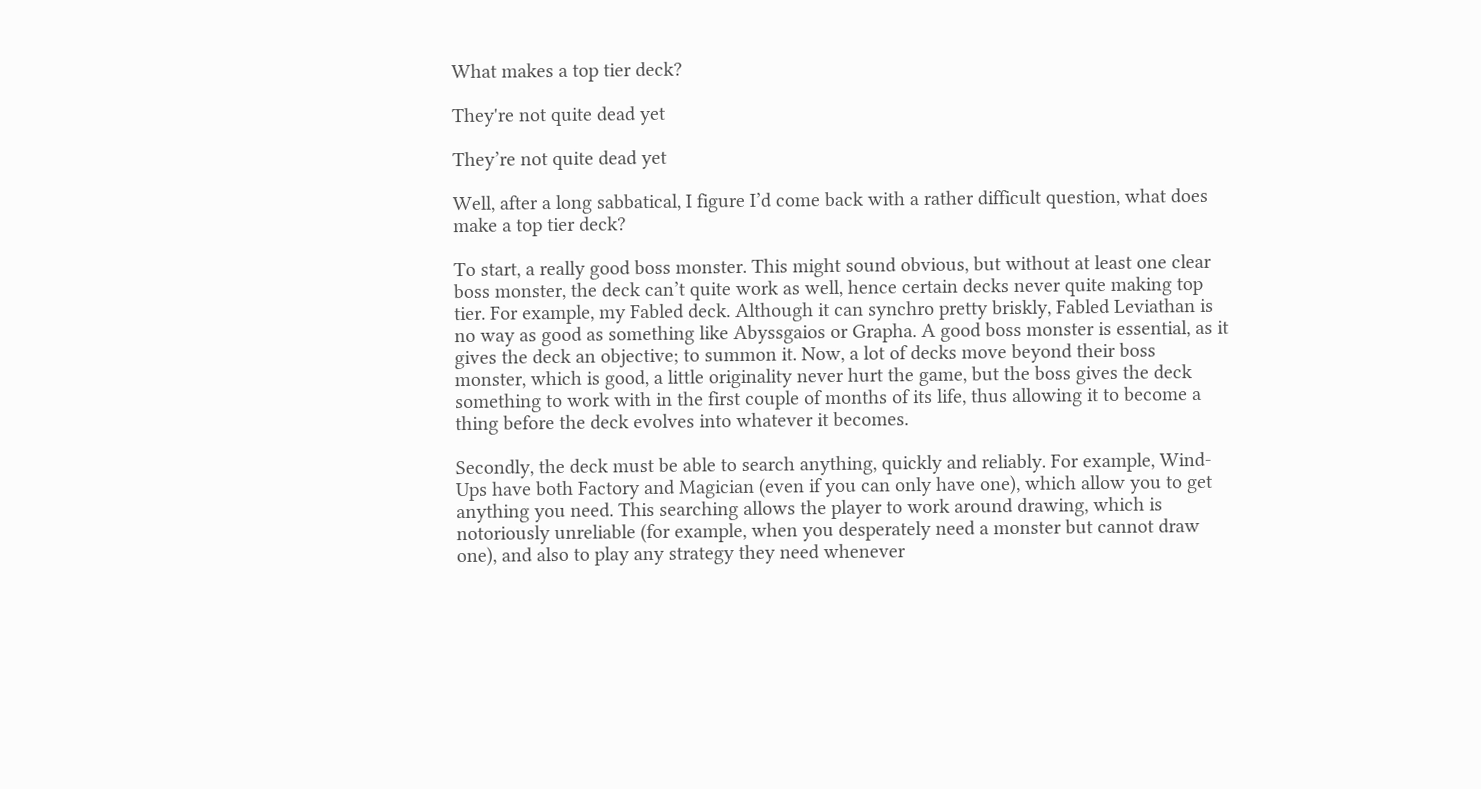What makes a top tier deck?

They're not quite dead yet

They’re not quite dead yet

Well, after a long sabbatical, I figure I’d come back with a rather difficult question, what does make a top tier deck?

To start, a really good boss monster. This might sound obvious, but without at least one clear boss monster, the deck can’t quite work as well, hence certain decks never quite making top tier. For example, my Fabled deck. Although it can synchro pretty briskly, Fabled Leviathan is no way as good as something like Abyssgaios or Grapha. A good boss monster is essential, as it gives the deck an objective; to summon it. Now, a lot of decks move beyond their boss monster, which is good, a little originality never hurt the game, but the boss gives the deck something to work with in the first couple of months of its life, thus allowing it to become a thing before the deck evolves into whatever it becomes.

Secondly, the deck must be able to search anything, quickly and reliably. For example, Wind-Ups have both Factory and Magician (even if you can only have one), which allow you to get anything you need. This searching allows the player to work around drawing, which is notoriously unreliable (for example, when you desperately need a monster but cannot draw one), and also to play any strategy they need whenever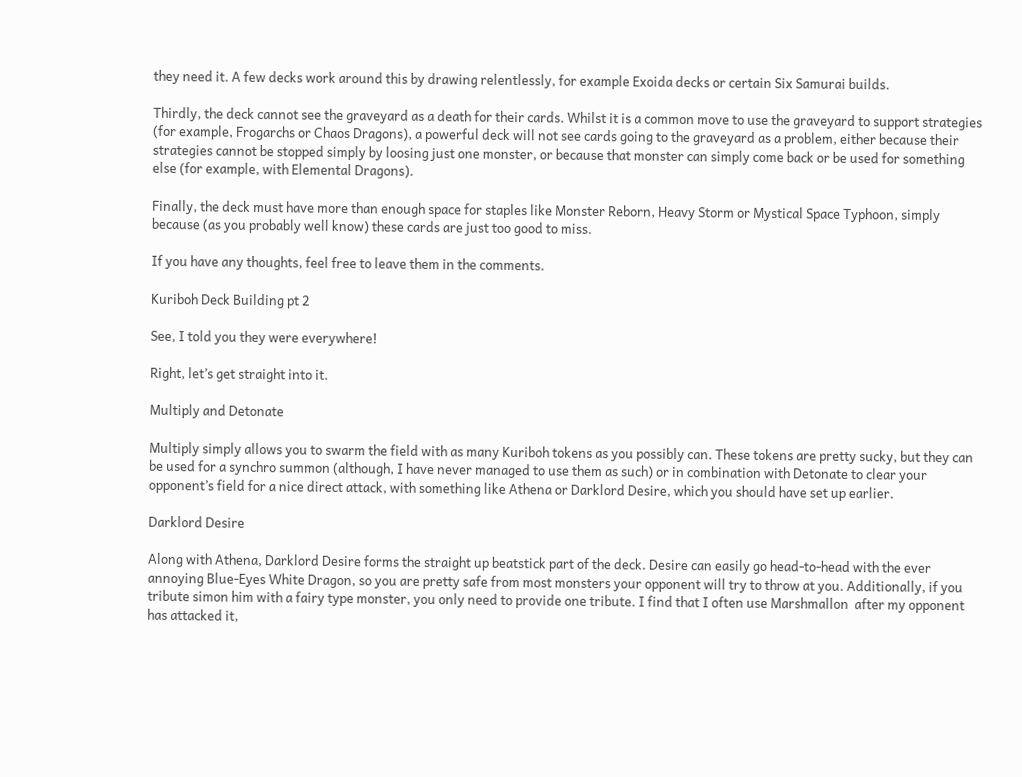they need it. A few decks work around this by drawing relentlessly, for example Exoida decks or certain Six Samurai builds.

Thirdly, the deck cannot see the graveyard as a death for their cards. Whilst it is a common move to use the graveyard to support strategies (for example, Frogarchs or Chaos Dragons), a powerful deck will not see cards going to the graveyard as a problem, either because their strategies cannot be stopped simply by loosing just one monster, or because that monster can simply come back or be used for something else (for example, with Elemental Dragons).

Finally, the deck must have more than enough space for staples like Monster Reborn, Heavy Storm or Mystical Space Typhoon, simply because (as you probably well know) these cards are just too good to miss.

If you have any thoughts, feel free to leave them in the comments.

Kuriboh Deck Building pt 2

See, I told you they were everywhere!

Right, let’s get straight into it.

Multiply and Detonate

Multiply simply allows you to swarm the field with as many Kuriboh tokens as you possibly can. These tokens are pretty sucky, but they can be used for a synchro summon (although, I have never managed to use them as such) or in combination with Detonate to clear your opponent’s field for a nice direct attack, with something like Athena or Darklord Desire, which you should have set up earlier.

Darklord Desire

Along with Athena, Darklord Desire forms the straight up beatstick part of the deck. Desire can easily go head-to-head with the ever annoying Blue-Eyes White Dragon, so you are pretty safe from most monsters your opponent will try to throw at you. Additionally, if you tribute simon him with a fairy type monster, you only need to provide one tribute. I find that I often use Marshmallon  after my opponent has attacked it,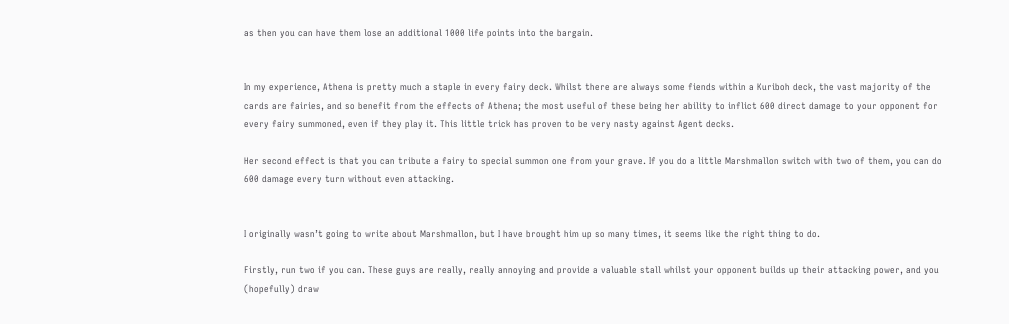as then you can have them lose an additional 1000 life points into the bargain.


In my experience, Athena is pretty much a staple in every fairy deck. Whilst there are always some fiends within a Kuriboh deck, the vast majority of the cards are fairies, and so benefit from the effects of Athena; the most useful of these being her ability to inflict 600 direct damage to your opponent for every fairy summoned, even if they play it. This little trick has proven to be very nasty against Agent decks.

Her second effect is that you can tribute a fairy to special summon one from your grave. If you do a little Marshmallon switch with two of them, you can do 600 damage every turn without even attacking.


I originally wasn’t going to write about Marshmallon, but I have brought him up so many times, it seems like the right thing to do.

Firstly, run two if you can. These guys are really, really annoying and provide a valuable stall whilst your opponent builds up their attacking power, and you (hopefully) draw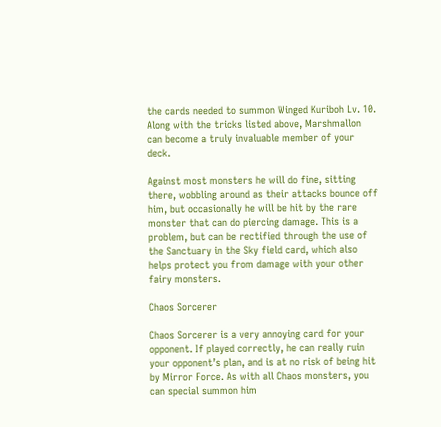the cards needed to summon Winged Kuriboh Lv. 10. Along with the tricks listed above, Marshmallon can become a truly invaluable member of your deck.

Against most monsters he will do fine, sitting there, wobbling around as their attacks bounce off him, but occasionally he will be hit by the rare monster that can do piercing damage. This is a problem, but can be rectified through the use of the Sanctuary in the Sky field card, which also helps protect you from damage with your other fairy monsters.

Chaos Sorcerer

Chaos Sorcerer is a very annoying card for your opponent. If played correctly, he can really ruin your opponent’s plan, and is at no risk of being hit by Mirror Force. As with all Chaos monsters, you can special summon him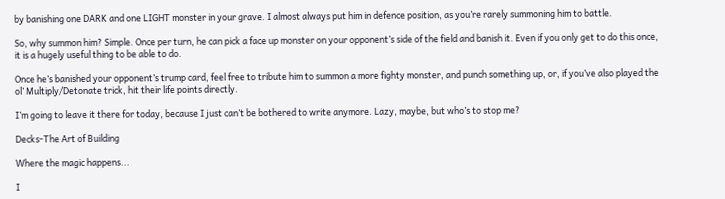by banishing one DARK and one LIGHT monster in your grave. I almost always put him in defence position, as you’re rarely summoning him to battle.

So, why summon him? Simple. Once per turn, he can pick a face up monster on your opponent’s side of the field and banish it. Even if you only get to do this once, it is a hugely useful thing to be able to do.

Once he’s banished your opponent’s trump card, feel free to tribute him to summon a more fighty monster, and punch something up, or, if you’ve also played the ol’ Multiply/Detonate trick, hit their life points directly.

I’m going to leave it there for today, because I just can’t be bothered to write anymore. Lazy, maybe, but who’s to stop me?

Decks-The Art of Building

Where the magic happens...

I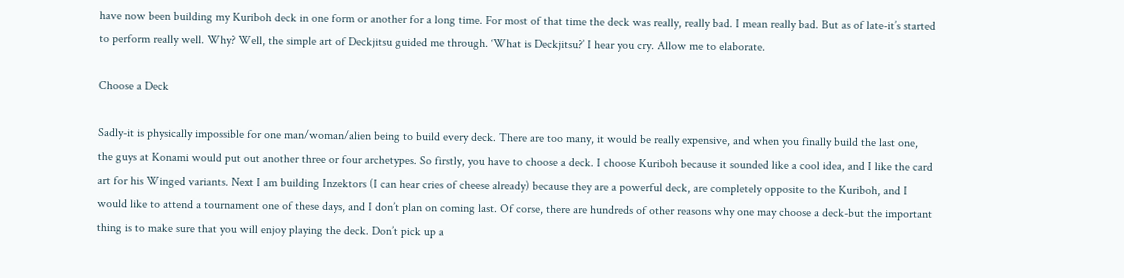have now been building my Kuriboh deck in one form or another for a long time. For most of that time the deck was really, really bad. I mean really bad. But as of late-it’s started to perform really well. Why? Well, the simple art of Deckjitsu guided me through. ‘What is Deckjitsu?’ I hear you cry. Allow me to elaborate.

Choose a Deck

Sadly-it is physically impossible for one man/woman/alien being to build every deck. There are too many, it would be really expensive, and when you finally build the last one, the guys at Konami would put out another three or four archetypes. So firstly, you have to choose a deck. I choose Kuriboh because it sounded like a cool idea, and I like the card art for his Winged variants. Next I am building Inzektors (I can hear cries of cheese already) because they are a powerful deck, are completely opposite to the Kuriboh, and I would like to attend a tournament one of these days, and I don’t plan on coming last. Of corse, there are hundreds of other reasons why one may choose a deck-but the important thing is to make sure that you will enjoy playing the deck. Don’t pick up a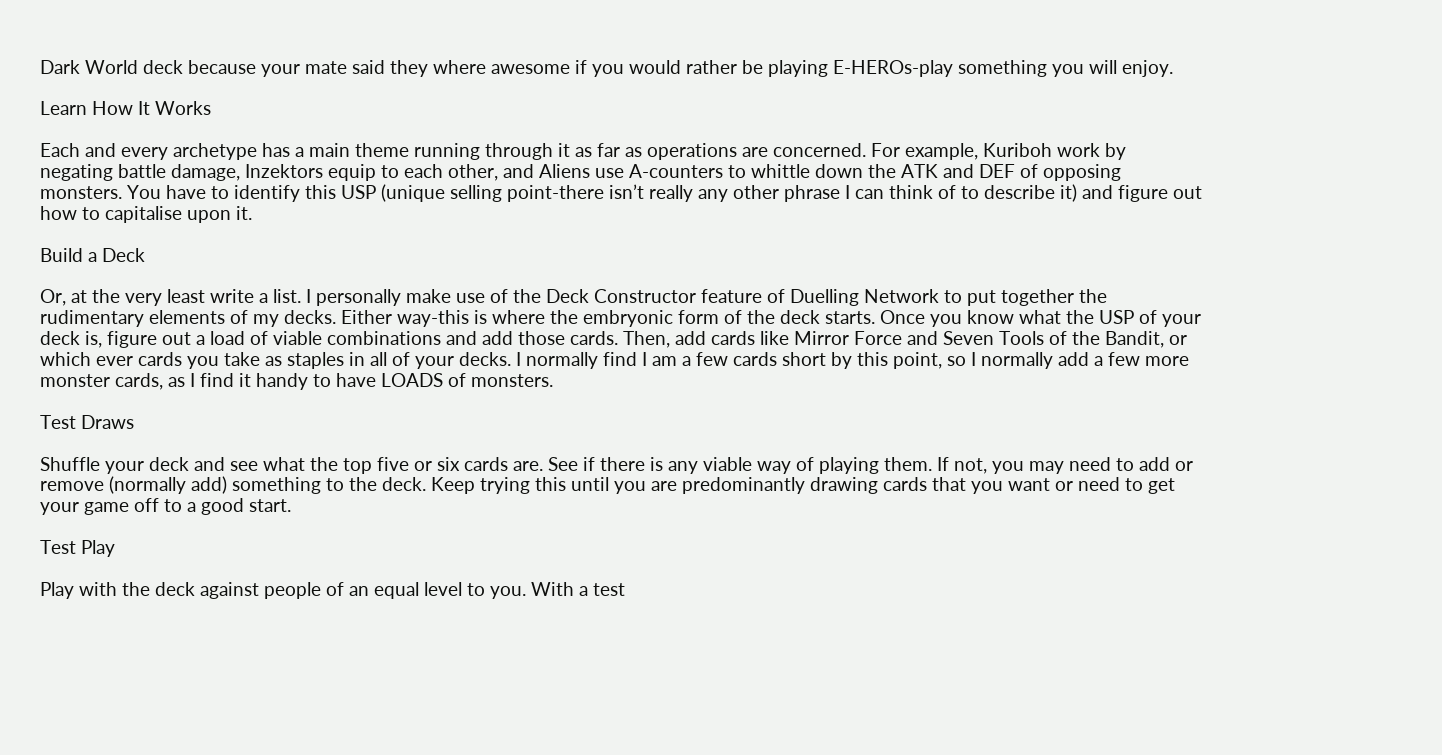Dark World deck because your mate said they where awesome if you would rather be playing E-HEROs-play something you will enjoy.

Learn How It Works

Each and every archetype has a main theme running through it as far as operations are concerned. For example, Kuriboh work by negating battle damage, Inzektors equip to each other, and Aliens use A-counters to whittle down the ATK and DEF of opposing monsters. You have to identify this USP (unique selling point-there isn’t really any other phrase I can think of to describe it) and figure out how to capitalise upon it.

Build a Deck

Or, at the very least write a list. I personally make use of the Deck Constructor feature of Duelling Network to put together the rudimentary elements of my decks. Either way-this is where the embryonic form of the deck starts. Once you know what the USP of your deck is, figure out a load of viable combinations and add those cards. Then, add cards like Mirror Force and Seven Tools of the Bandit, or which ever cards you take as staples in all of your decks. I normally find I am a few cards short by this point, so I normally add a few more monster cards, as I find it handy to have LOADS of monsters.

Test Draws

Shuffle your deck and see what the top five or six cards are. See if there is any viable way of playing them. If not, you may need to add or remove (normally add) something to the deck. Keep trying this until you are predominantly drawing cards that you want or need to get your game off to a good start.

Test Play

Play with the deck against people of an equal level to you. With a test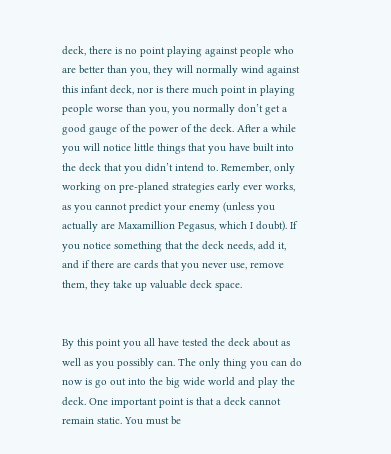deck, there is no point playing against people who are better than you, they will normally wind against this infant deck, nor is there much point in playing people worse than you, you normally don’t get a good gauge of the power of the deck. After a while you will notice little things that you have built into the deck that you didn’t intend to. Remember, only working on pre-planed strategies early ever works, as you cannot predict your enemy (unless you actually are Maxamillion Pegasus, which I doubt). If you notice something that the deck needs, add it, and if there are cards that you never use, remove them, they take up valuable deck space.


By this point you all have tested the deck about as well as you possibly can. The only thing you can do now is go out into the big wide world and play the deck. One important point is that a deck cannot remain static. You must be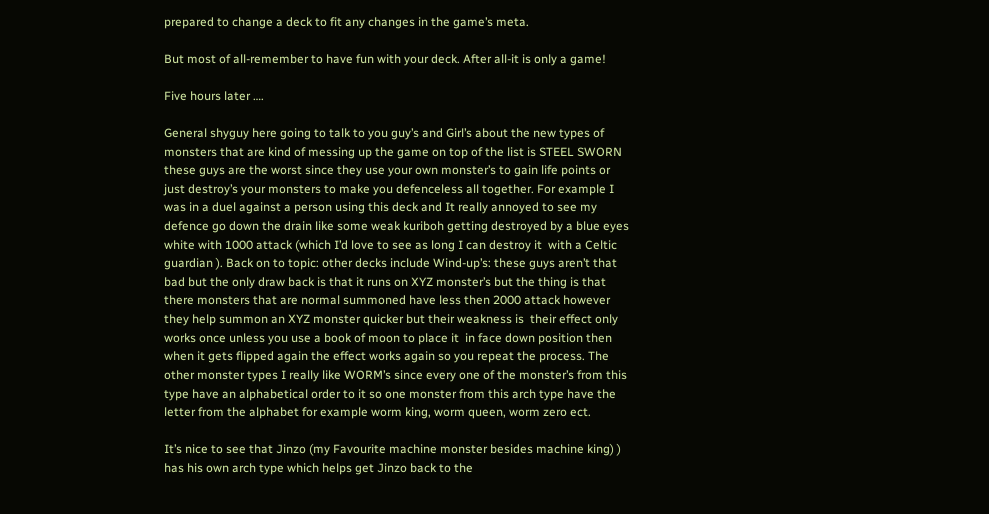prepared to change a deck to fit any changes in the game’s meta.

But most of all-remember to have fun with your deck. After all-it is only a game!

Five hours later ….

General shyguy here going to talk to you guy’s and Girl’s about the new types of monsters that are kind of messing up the game on top of the list is STEEL SWORN these guys are the worst since they use your own monster’s to gain life points or just destroy’s your monsters to make you defenceless all together. For example I was in a duel against a person using this deck and It really annoyed to see my defence go down the drain like some weak kuriboh getting destroyed by a blue eyes white with 1000 attack (which I’d love to see as long I can destroy it  with a Celtic guardian ). Back on to topic: other decks include Wind-up’s: these guys aren’t that bad but the only draw back is that it runs on XYZ monster’s but the thing is that there monsters that are normal summoned have less then 2000 attack however they help summon an XYZ monster quicker but their weakness is  their effect only works once unless you use a book of moon to place it  in face down position then when it gets flipped again the effect works again so you repeat the process. The other monster types I really like WORM’s since every one of the monster’s from this type have an alphabetical order to it so one monster from this arch type have the letter from the alphabet for example worm king, worm queen, worm zero ect.

It’s nice to see that Jinzo (my Favourite machine monster besides machine king) ) has his own arch type which helps get Jinzo back to the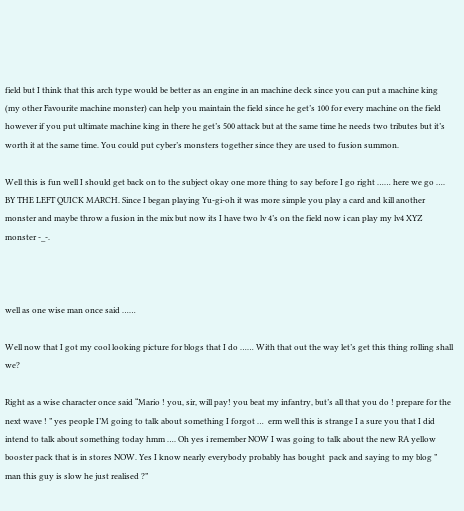field but I think that this arch type would be better as an engine in an machine deck since you can put a machine king (my other Favourite machine monster) can help you maintain the field since he get’s 100 for every machine on the field however if you put ultimate machine king in there he get’s 500 attack but at the same time he needs two tributes but it’s worth it at the same time. You could put cyber’s monsters together since they are used to fusion summon.

Well this is fun well I should get back on to the subject okay one more thing to say before I go right …… here we go …. BY THE LEFT QUICK MARCH. Since I began playing Yu-gi-oh it was more simple you play a card and kill another monster and maybe throw a fusion in the mix but now its I have two lv 4’s on the field now i can play my lv4 XYZ monster -_-.



well as one wise man once said ……

Well now that I got my cool looking picture for blogs that I do …… With that out the way let’s get this thing rolling shall we?

Right as a wise character once said “Mario ! you, sir, will pay! you beat my infantry, but’s all that you do ! prepare for the next wave ! ” yes people I’M going to talk about something I forgot …  erm well this is strange I a sure you that I did intend to talk about something today hmm …. Oh yes i remember NOW I was going to talk about the new RA yellow booster pack that is in stores NOW. Yes I know nearly everybody probably has bought  pack and saying to my blog ” man this guy is slow he just realised ?”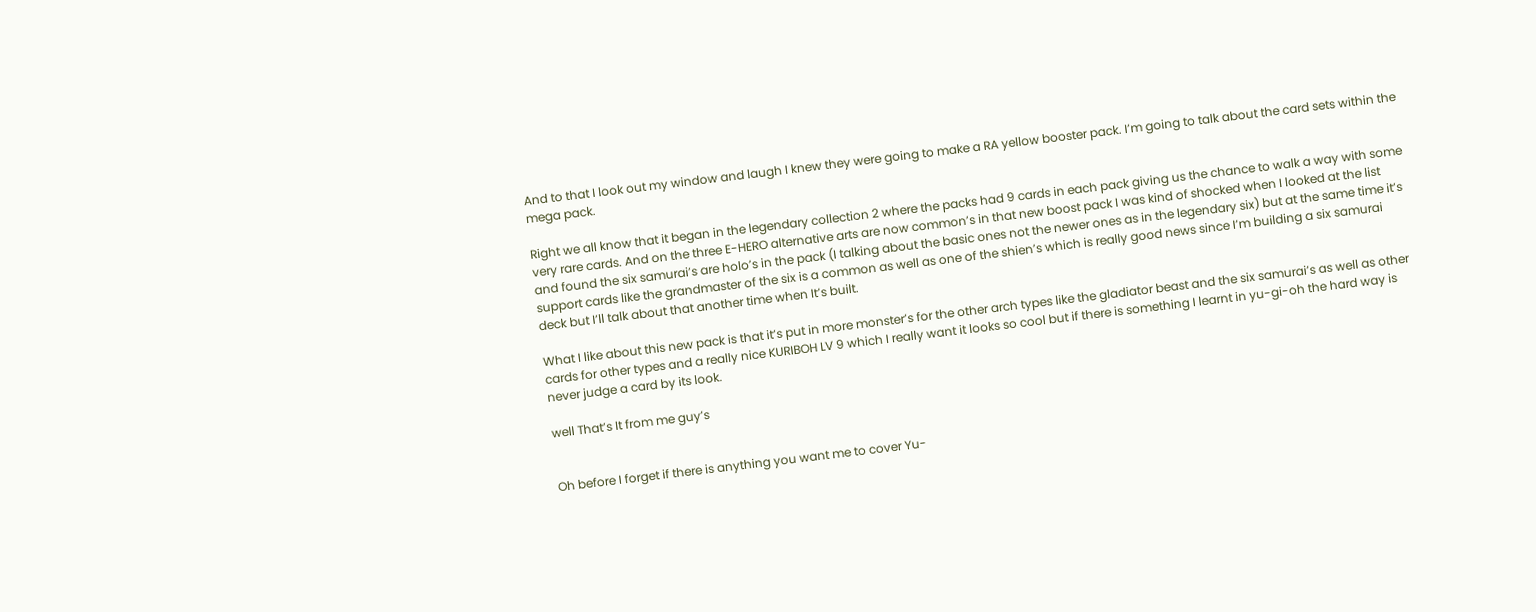And to that I look out my window and laugh I knew they were going to make a RA yellow booster pack. I’m going to talk about the card sets within the mega pack.

Right we all know that it began in the legendary collection 2 where the packs had 9 cards in each pack giving us the chance to walk a way with some very rare cards. And on the three E-HERO alternative arts are now common’s in that new boost pack I was kind of shocked when I looked at the list and found the six samurai’s are holo’s in the pack (I talking about the basic ones not the newer ones as in the legendary six) but at the same time it’s support cards like the grandmaster of the six is a common as well as one of the shien’s which is really good news since I’m building a six samurai deck but I’ll talk about that another time when It’s built.

What I like about this new pack is that it’s put in more monster’s for the other arch types like the gladiator beast and the six samurai’s as well as other cards for other types and a really nice KURIBOH LV 9 which I really want it looks so cool but if there is something I learnt in yu-gi-oh the hard way is never judge a card by its look.

well That’s It from me guy’s


Oh before I forget if there is anything you want me to cover Yu-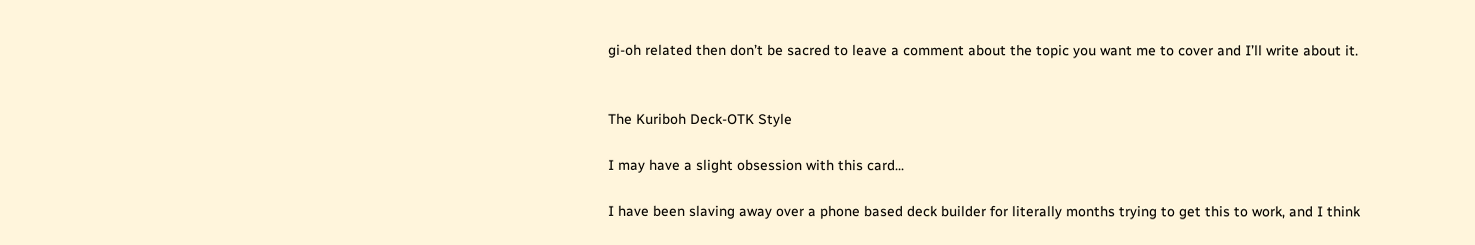gi-oh related then don’t be sacred to leave a comment about the topic you want me to cover and I’ll write about it.


The Kuriboh Deck-OTK Style

I may have a slight obsession with this card...

I have been slaving away over a phone based deck builder for literally months trying to get this to work, and I think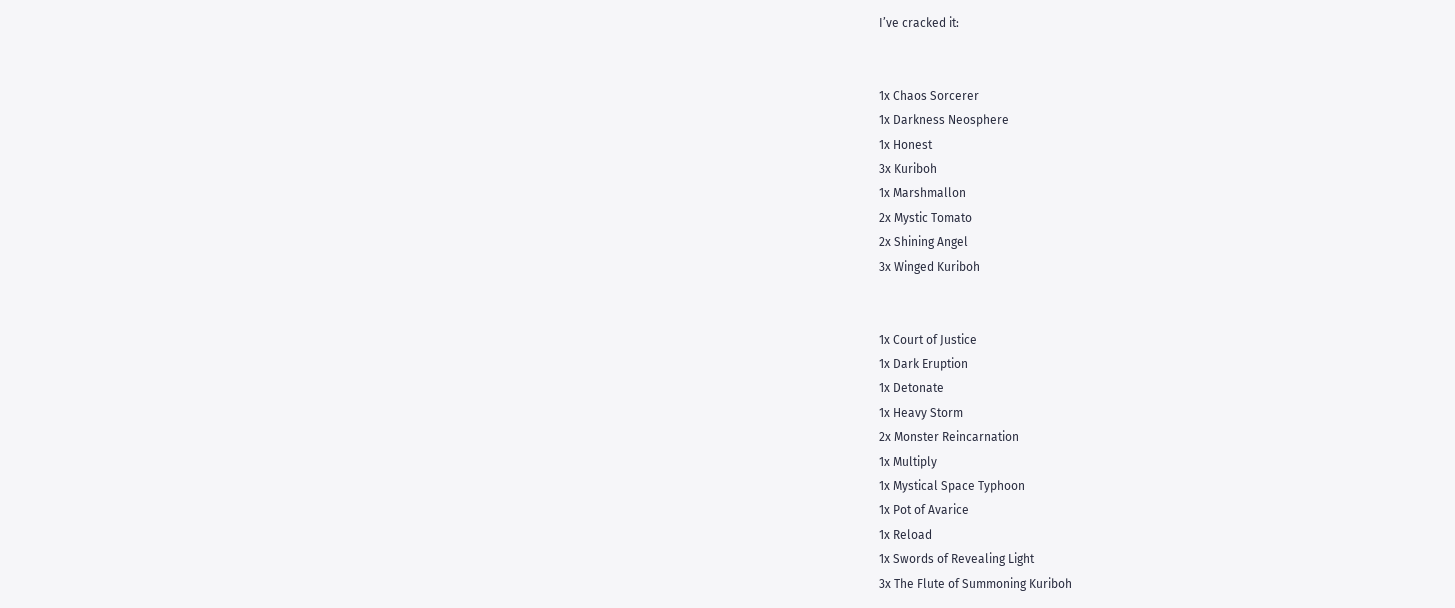I’ve cracked it:


1x Chaos Sorcerer
1x Darkness Neosphere
1x Honest
3x Kuriboh
1x Marshmallon
2x Mystic Tomato
2x Shining Angel
3x Winged Kuriboh


1x Court of Justice
1x Dark Eruption
1x Detonate
1x Heavy Storm
2x Monster Reincarnation
1x Multiply
1x Mystical Space Typhoon
1x Pot of Avarice
1x Reload
1x Swords of Revealing Light
3x The Flute of Summoning Kuriboh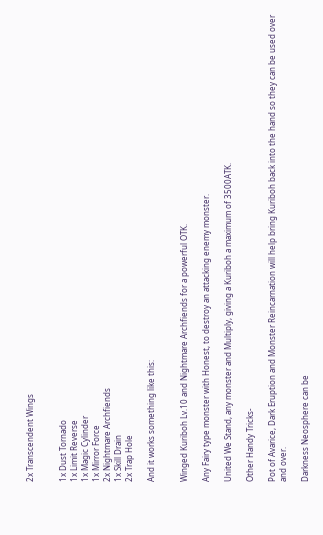2x Transcendent Wings


1x Dust Tornado
1x Limit Reverse
1x Magic Cylinder
1x Mirror Force
2x Nightmare Archfiends
1x Skill Drain
2x Trap Hole

And it works something like this:


Winged Kuriboh Lv.10 and Nightmare Archfiends for a powerful OTK.

Any Fairy type monster with Honest, to destroy an attacking enemy monster.

United We Stand, any monster and Multiply, giving a Kuriboh a maximum of 3500ATK.

Other Handy Tricks-

Pot of Avarice, Dark Eruption and Monster Reincarnation will help bring Kuriboh back into the hand so they can be used over and over.

Darkness Neosphere can be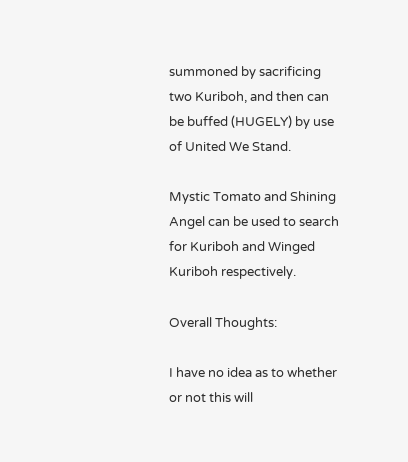summoned by sacrificing two Kuriboh, and then can be buffed (HUGELY) by use of United We Stand.

Mystic Tomato and Shining Angel can be used to search for Kuriboh and Winged Kuriboh respectively.

Overall Thoughts:

I have no idea as to whether or not this will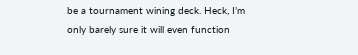be a tournament wining deck. Heck, I’m only barely sure it will even function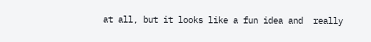at all, but it looks like a fun idea and  really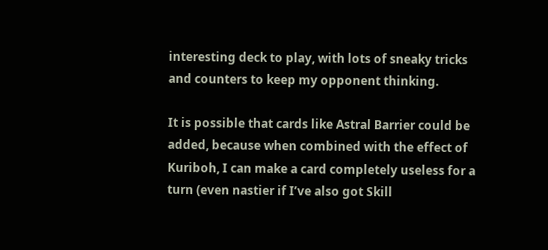interesting deck to play, with lots of sneaky tricks and counters to keep my opponent thinking.

It is possible that cards like Astral Barrier could be added, because when combined with the effect of Kuriboh, I can make a card completely useless for a turn (even nastier if I’ve also got Skill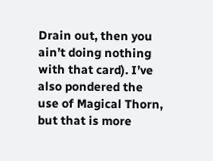Drain out, then you ain’t doing nothing with that card). I’ve also pondered the use of Magical Thorn, but that is more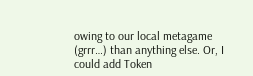owing to our local metagame (grrr…) than anything else. Or, I could add Token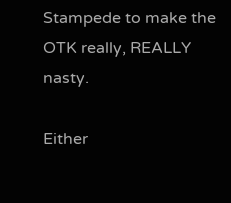Stampede to make the OTK really, REALLY nasty.

Either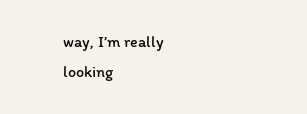way, I’m really looking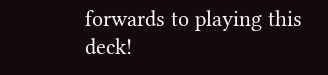forwards to playing this deck!